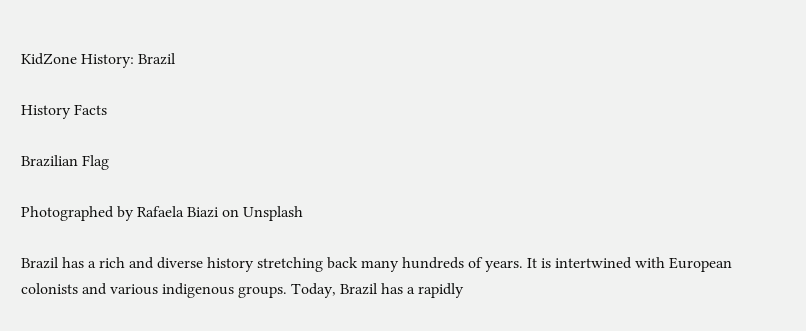KidZone History: Brazil

History Facts

Brazilian Flag

Photographed by Rafaela Biazi on Unsplash

Brazil has a rich and diverse history stretching back many hundreds of years. It is intertwined with European colonists and various indigenous groups. Today, Brazil has a rapidly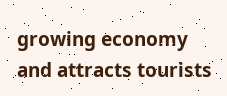growing economy and attracts tourists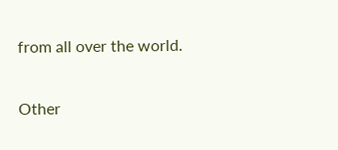from all over the world.


Other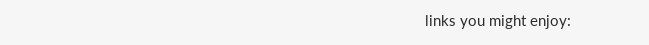links you might enjoy: